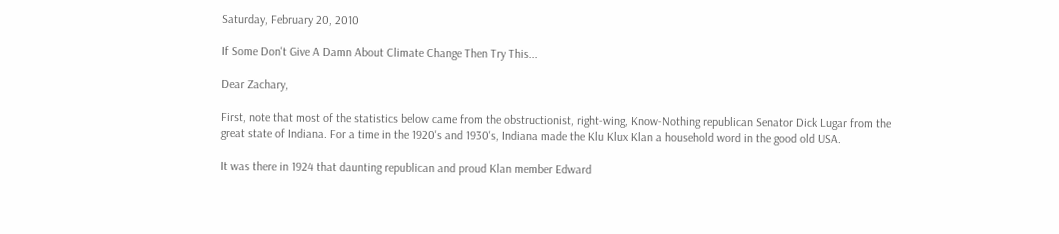Saturday, February 20, 2010

If Some Don't Give A Damn About Climate Change Then Try This...

Dear Zachary,

First, note that most of the statistics below came from the obstructionist, right-wing, Know-Nothing republican Senator Dick Lugar from the great state of Indiana. For a time in the 1920's and 1930's, Indiana made the Klu Klux Klan a household word in the good old USA.

It was there in 1924 that daunting republican and proud Klan member Edward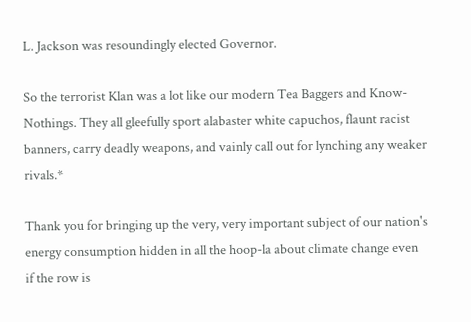L. Jackson was resoundingly elected Governor.

So the terrorist Klan was a lot like our modern Tea Baggers and Know-Nothings. They all gleefully sport alabaster white capuchos, flaunt racist banners, carry deadly weapons, and vainly call out for lynching any weaker rivals.*

Thank you for bringing up the very, very important subject of our nation's energy consumption hidden in all the hoop-la about climate change even if the row is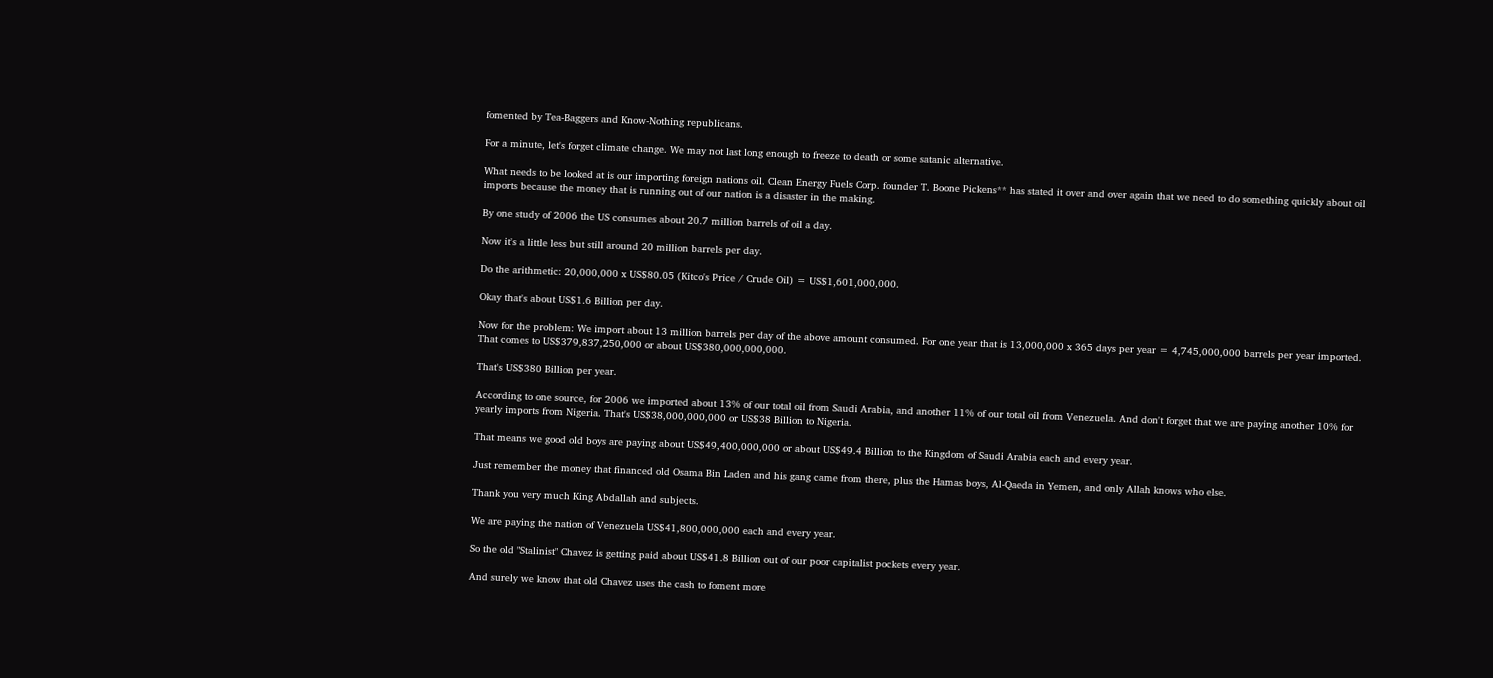fomented by Tea-Baggers and Know-Nothing republicans.

For a minute, let's forget climate change. We may not last long enough to freeze to death or some satanic alternative.

What needs to be looked at is our importing foreign nations oil. Clean Energy Fuels Corp. founder T. Boone Pickens** has stated it over and over again that we need to do something quickly about oil imports because the money that is running out of our nation is a disaster in the making.

By one study of 2006 the US consumes about 20.7 million barrels of oil a day.

Now it's a little less but still around 20 million barrels per day.

Do the arithmetic: 20,000,000 x US$80.05 (Kitco's Price / Crude Oil) = US$1,601,000,000.

Okay that's about US$1.6 Billion per day.

Now for the problem: We import about 13 million barrels per day of the above amount consumed. For one year that is 13,000,000 x 365 days per year = 4,745,000,000 barrels per year imported. That comes to US$379,837,250,000 or about US$380,000,000,000.

That's US$380 Billion per year.

According to one source, for 2006 we imported about 13% of our total oil from Saudi Arabia, and another 11% of our total oil from Venezuela. And don't forget that we are paying another 10% for yearly imports from Nigeria. That's US$38,000,000,000 or US$38 Billion to Nigeria.

That means we good old boys are paying about US$49,400,000,000 or about US$49.4 Billion to the Kingdom of Saudi Arabia each and every year.

Just remember the money that financed old Osama Bin Laden and his gang came from there, plus the Hamas boys, Al-Qaeda in Yemen, and only Allah knows who else.

Thank you very much King Abdallah and subjects.

We are paying the nation of Venezuela US$41,800,000,000 each and every year.

So the old "Stalinist" Chavez is getting paid about US$41.8 Billion out of our poor capitalist pockets every year.

And surely we know that old Chavez uses the cash to foment more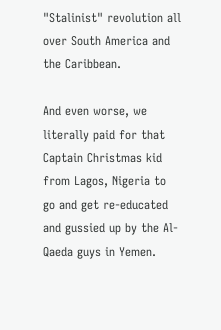"Stalinist" revolution all over South America and the Caribbean.

And even worse, we literally paid for that Captain Christmas kid from Lagos, Nigeria to go and get re-educated and gussied up by the Al-Qaeda guys in Yemen.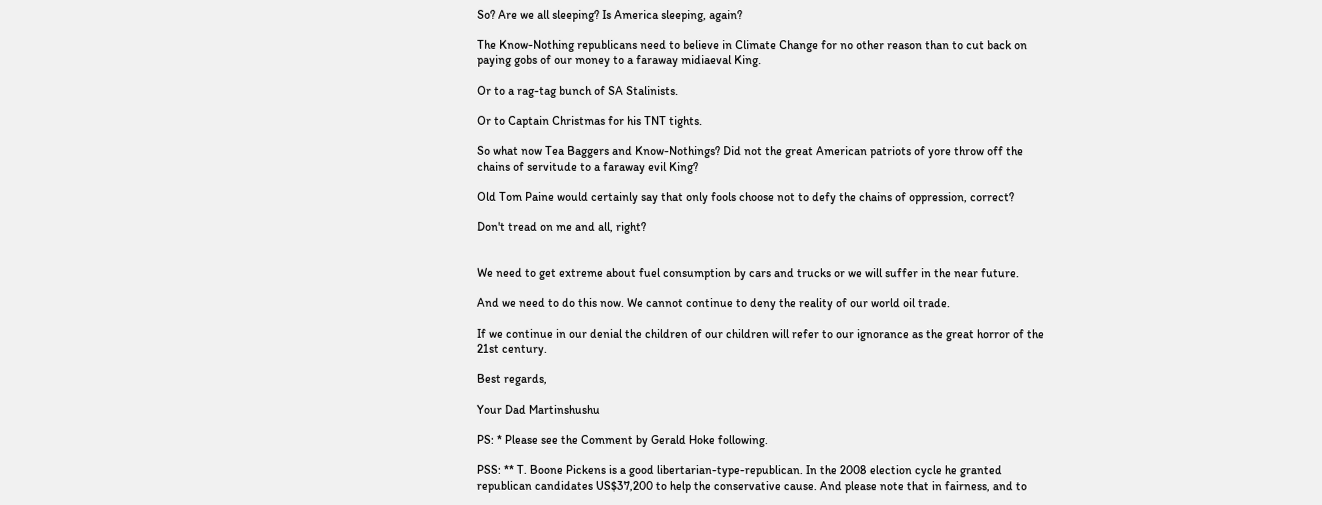So? Are we all sleeping? Is America sleeping, again?

The Know-Nothing republicans need to believe in Climate Change for no other reason than to cut back on paying gobs of our money to a faraway midiaeval King.

Or to a rag-tag bunch of SA Stalinists.

Or to Captain Christmas for his TNT tights.

So what now Tea Baggers and Know-Nothings? Did not the great American patriots of yore throw off the chains of servitude to a faraway evil King?

Old Tom Paine would certainly say that only fools choose not to defy the chains of oppression, correct?

Don't tread on me and all, right?


We need to get extreme about fuel consumption by cars and trucks or we will suffer in the near future.

And we need to do this now. We cannot continue to deny the reality of our world oil trade.

If we continue in our denial the children of our children will refer to our ignorance as the great horror of the 21st century.

Best regards,

Your Dad Martinshushu

PS: * Please see the Comment by Gerald Hoke following.

PSS: ** T. Boone Pickens is a good libertarian-type-republican. In the 2008 election cycle he granted republican candidates US$37,200 to help the conservative cause. And please note that in fairness, and to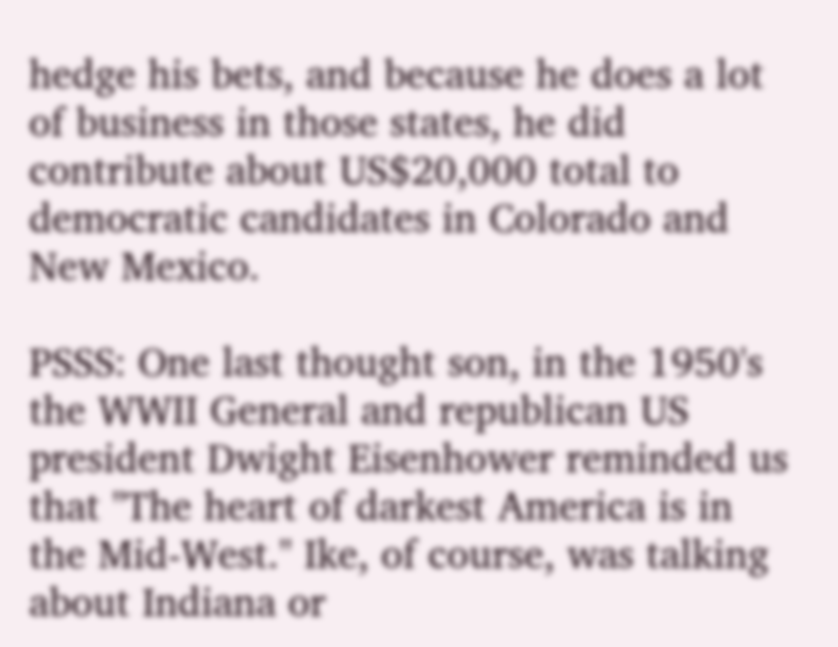hedge his bets, and because he does a lot of business in those states, he did contribute about US$20,000 total to democratic candidates in Colorado and New Mexico.

PSSS: One last thought son, in the 1950's the WWII General and republican US president Dwight Eisenhower reminded us that "The heart of darkest America is in the Mid-West." Ike, of course, was talking about Indiana or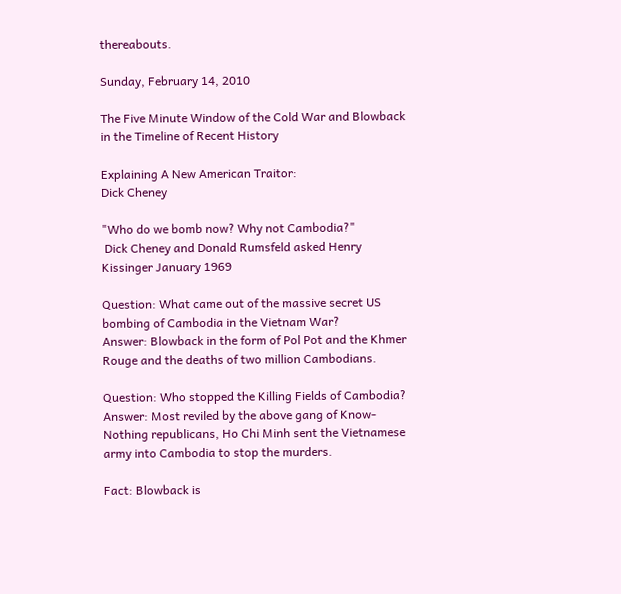thereabouts.

Sunday, February 14, 2010

The Five Minute Window of the Cold War and Blowback in the Timeline of Recent History

Explaining A New American Traitor:
Dick Cheney

"Who do we bomb now? Why not Cambodia?"
 Dick Cheney and Donald Rumsfeld asked Henry Kissinger January 1969

Question: What came out of the massive secret US bombing of Cambodia in the Vietnam War?
Answer: Blowback in the form of Pol Pot and the Khmer Rouge and the deaths of two million Cambodians.

Question: Who stopped the Killing Fields of Cambodia?
Answer: Most reviled by the above gang of Know-Nothing republicans, Ho Chi Minh sent the Vietnamese army into Cambodia to stop the murders.

Fact: Blowback is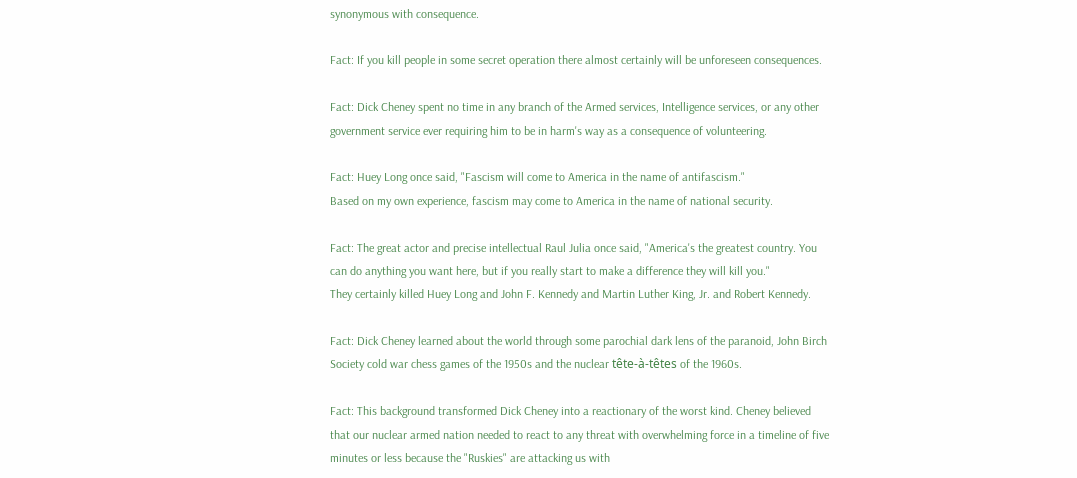synonymous with consequence.

Fact: If you kill people in some secret operation there almost certainly will be unforeseen consequences.

Fact: Dick Cheney spent no time in any branch of the Armed services, Intelligence services, or any other government service ever requiring him to be in harm's way as a consequence of volunteering.

Fact: Huey Long once said, "Fascism will come to America in the name of antifascism."
Based on my own experience, fascism may come to America in the name of national security.

Fact: The great actor and precise intellectual Raul Julia once said, "America's the greatest country. You can do anything you want here, but if you really start to make a difference they will kill you."
They certainly killed Huey Long and John F. Kennedy and Martin Luther King, Jr. and Robert Kennedy.

Fact: Dick Cheney learned about the world through some parochial dark lens of the paranoid, John Birch Society cold war chess games of the 1950s and the nuclear tête-à-têtes of the 1960s.

Fact: This background transformed Dick Cheney into a reactionary of the worst kind. Cheney believed that our nuclear armed nation needed to react to any threat with overwhelming force in a timeline of five minutes or less because the "Ruskies" are attacking us with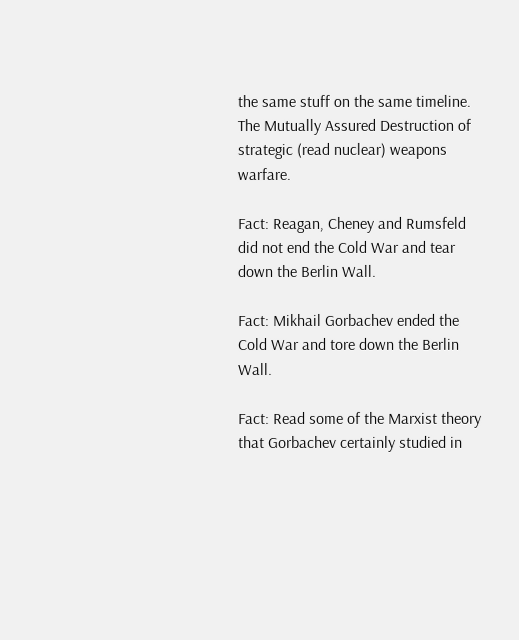the same stuff on the same timeline.
The Mutually Assured Destruction of strategic (read nuclear) weapons warfare.

Fact: Reagan, Cheney and Rumsfeld did not end the Cold War and tear down the Berlin Wall.

Fact: Mikhail Gorbachev ended the Cold War and tore down the Berlin Wall.

Fact: Read some of the Marxist theory that Gorbachev certainly studied in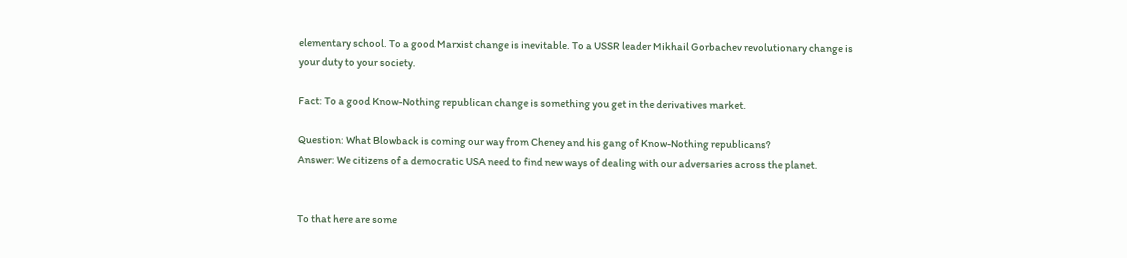elementary school. To a good Marxist change is inevitable. To a USSR leader Mikhail Gorbachev revolutionary change is your duty to your society.

Fact: To a good Know-Nothing republican change is something you get in the derivatives market.

Question: What Blowback is coming our way from Cheney and his gang of Know-Nothing republicans?
Answer: We citizens of a democratic USA need to find new ways of dealing with our adversaries across the planet.


To that here are some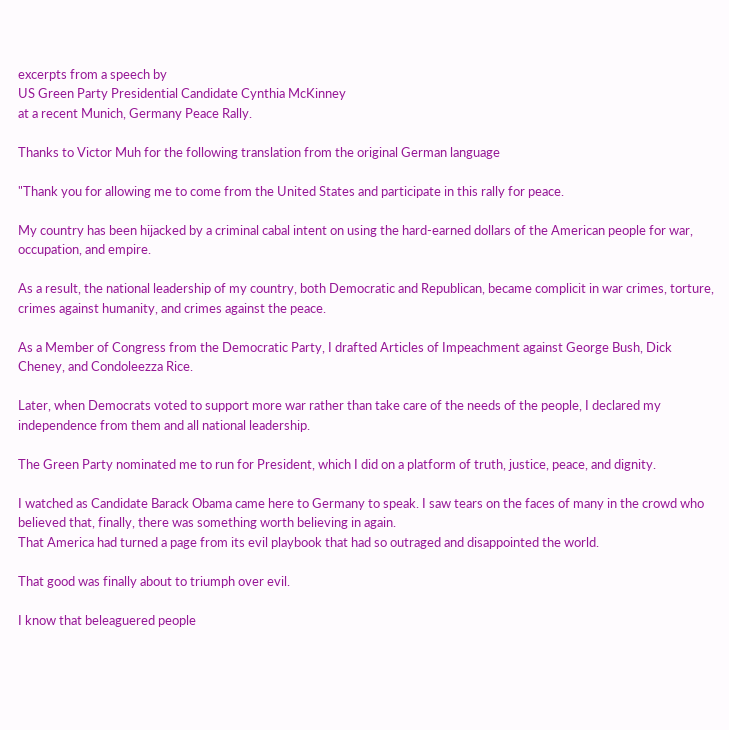excerpts from a speech by
US Green Party Presidential Candidate Cynthia McKinney
at a recent Munich, Germany Peace Rally.

Thanks to Victor Muh for the following translation from the original German language

"Thank you for allowing me to come from the United States and participate in this rally for peace.

My country has been hijacked by a criminal cabal intent on using the hard-earned dollars of the American people for war, occupation, and empire.

As a result, the national leadership of my country, both Democratic and Republican, became complicit in war crimes, torture, crimes against humanity, and crimes against the peace.

As a Member of Congress from the Democratic Party, I drafted Articles of Impeachment against George Bush, Dick Cheney, and Condoleezza Rice.

Later, when Democrats voted to support more war rather than take care of the needs of the people, I declared my independence from them and all national leadership.

The Green Party nominated me to run for President, which I did on a platform of truth, justice, peace, and dignity.

I watched as Candidate Barack Obama came here to Germany to speak. I saw tears on the faces of many in the crowd who believed that, finally, there was something worth believing in again.
That America had turned a page from its evil playbook that had so outraged and disappointed the world.

That good was finally about to triumph over evil.

I know that beleaguered people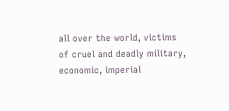all over the world, victims of cruel and deadly military, economic, imperial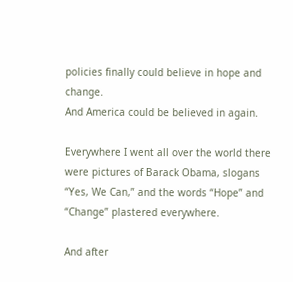policies finally could believe in hope and change.
And America could be believed in again.

Everywhere I went all over the world there were pictures of Barack Obama, slogans “Yes, We Can,” and the words “Hope” and “Change” plastered everywhere.

And after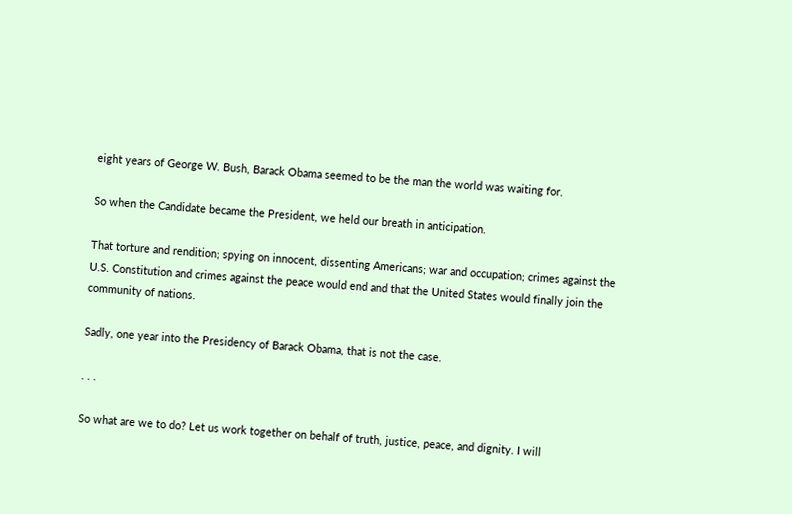eight years of George W. Bush, Barack Obama seemed to be the man the world was waiting for.

So when the Candidate became the President, we held our breath in anticipation.

That torture and rendition; spying on innocent, dissenting Americans; war and occupation; crimes against the U.S. Constitution and crimes against the peace would end and that the United States would finally join the community of nations.

Sadly, one year into the Presidency of Barack Obama, that is not the case.

. . .

So what are we to do? Let us work together on behalf of truth, justice, peace, and dignity. I will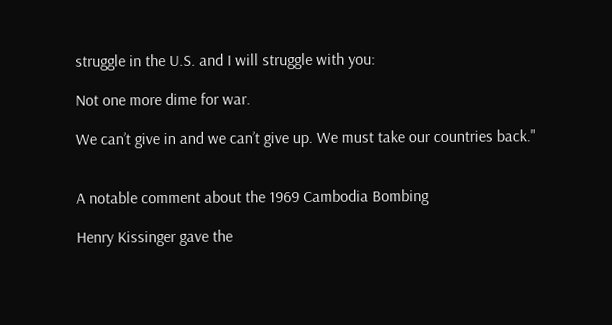struggle in the U.S. and I will struggle with you:

Not one more dime for war.

We can’t give in and we can’t give up. We must take our countries back."


A notable comment about the 1969 Cambodia Bombing

Henry Kissinger gave the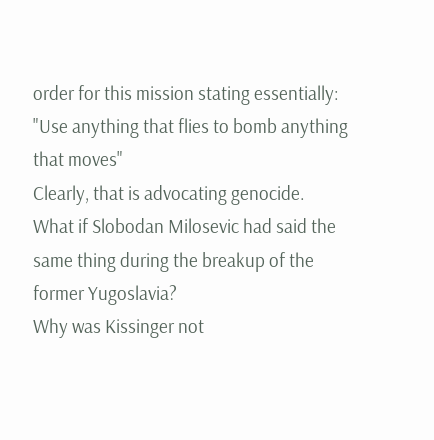order for this mission stating essentially:
"Use anything that flies to bomb anything that moves"
Clearly, that is advocating genocide.
What if Slobodan Milosevic had said the same thing during the breakup of the former Yugoslavia?
Why was Kissinger not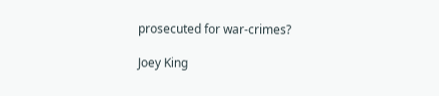prosecuted for war-crimes?

Joey King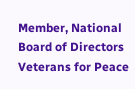Member, National Board of Directors
Veterans for Peace